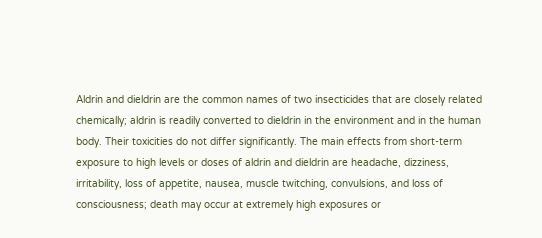Aldrin and dieldrin are the common names of two insecticides that are closely related chemically; aldrin is readily converted to dieldrin in the environment and in the human body. Their toxicities do not differ significantly. The main effects from short-term exposure to high levels or doses of aldrin and dieldrin are headache, dizziness, irritability, loss of appetite, nausea, muscle twitching, convulsions, and loss of consciousness; death may occur at extremely high exposures or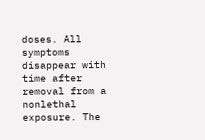doses. All symptoms disappear with time after removal from a nonlethal exposure. The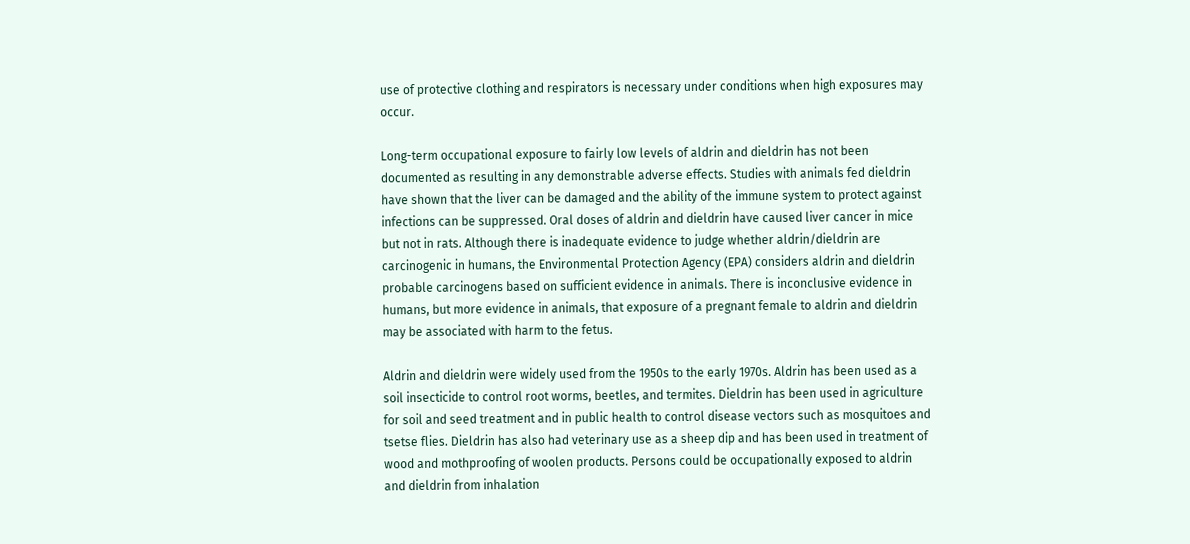use of protective clothing and respirators is necessary under conditions when high exposures may occur.

Long-term occupational exposure to fairly low levels of aldrin and dieldrin has not been documented as resulting in any demonstrable adverse effects. Studies with animals fed dieldrin have shown that the liver can be damaged and the ability of the immune system to protect against infections can be suppressed. Oral doses of aldrin and dieldrin have caused liver cancer in mice but not in rats. Although there is inadequate evidence to judge whether aldrin/dieldrin are carcinogenic in humans, the Environmental Protection Agency (EPA) considers aldrin and dieldrin probable carcinogens based on sufficient evidence in animals. There is inconclusive evidence in humans, but more evidence in animals, that exposure of a pregnant female to aldrin and dieldrin may be associated with harm to the fetus.

Aldrin and dieldrin were widely used from the 1950s to the early 1970s. Aldrin has been used as a soil insecticide to control root worms, beetles, and termites. Dieldrin has been used in agriculture for soil and seed treatment and in public health to control disease vectors such as mosquitoes and tsetse flies. Dieldrin has also had veterinary use as a sheep dip and has been used in treatment of wood and mothproofing of woolen products. Persons could be occupationally exposed to aldrin and dieldrin from inhalation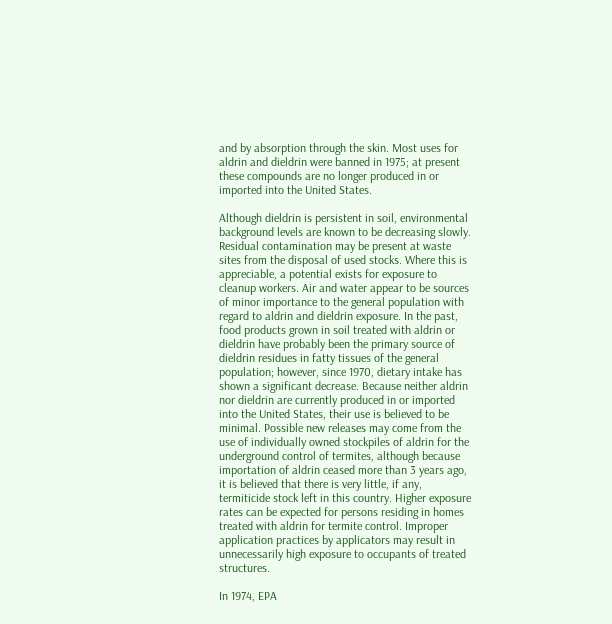and by absorption through the skin. Most uses for aldrin and dieldrin were banned in 1975; at present these compounds are no longer produced in or imported into the United States.

Although dieldrin is persistent in soil, environmental background levels are known to be decreasing slowly. Residual contamination may be present at waste sites from the disposal of used stocks. Where this is appreciable, a potential exists for exposure to cleanup workers. Air and water appear to be sources of minor importance to the general population with regard to aldrin and dieldrin exposure. In the past, food products grown in soil treated with aldrin or dieldrin have probably been the primary source of dieldrin residues in fatty tissues of the general population; however, since 1970, dietary intake has shown a significant decrease. Because neither aldrin nor dieldrin are currently produced in or imported into the United States, their use is believed to be minimal. Possible new releases may come from the use of individually owned stockpiles of aldrin for the underground control of termites, although because importation of aldrin ceased more than 3 years ago, it is believed that there is very little, if any, termiticide stock left in this country. Higher exposure rates can be expected for persons residing in homes treated with aldrin for termite control. Improper application practices by applicators may result in unnecessarily high exposure to occupants of treated structures.

In 1974, EPA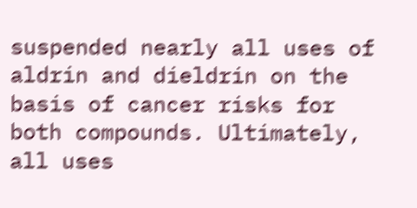suspended nearly all uses of aldrin and dieldrin on the basis of cancer risks for both compounds. Ultimately, all uses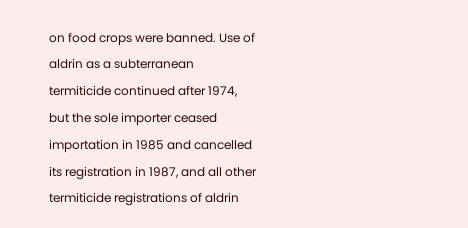on food crops were banned. Use of aldrin as a subterranean termiticide continued after 1974, but the sole importer ceased importation in 1985 and cancelled its registration in 1987, and all other termiticide registrations of aldrin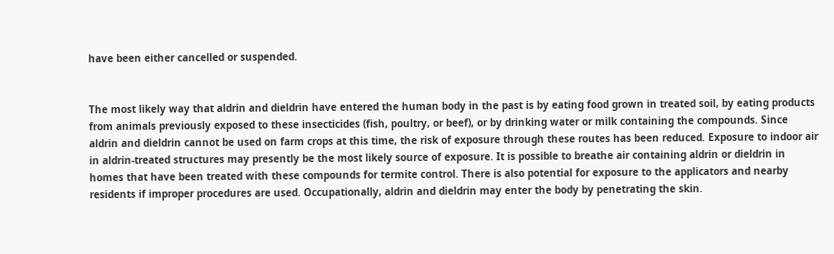have been either cancelled or suspended.


The most likely way that aldrin and dieldrin have entered the human body in the past is by eating food grown in treated soil, by eating products from animals previously exposed to these insecticides (fish, poultry, or beef), or by drinking water or milk containing the compounds. Since aldrin and dieldrin cannot be used on farm crops at this time, the risk of exposure through these routes has been reduced. Exposure to indoor air in aldrin-treated structures may presently be the most likely source of exposure. It is possible to breathe air containing aldrin or dieldrin in homes that have been treated with these compounds for termite control. There is also potential for exposure to the applicators and nearby residents if improper procedures are used. Occupationally, aldrin and dieldrin may enter the body by penetrating the skin.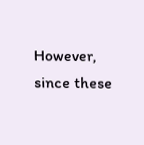However, since these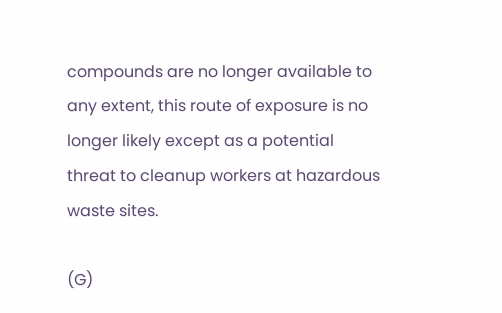compounds are no longer available to any extent, this route of exposure is no longer likely except as a potential threat to cleanup workers at hazardous waste sites.

(G)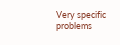Very specific problems